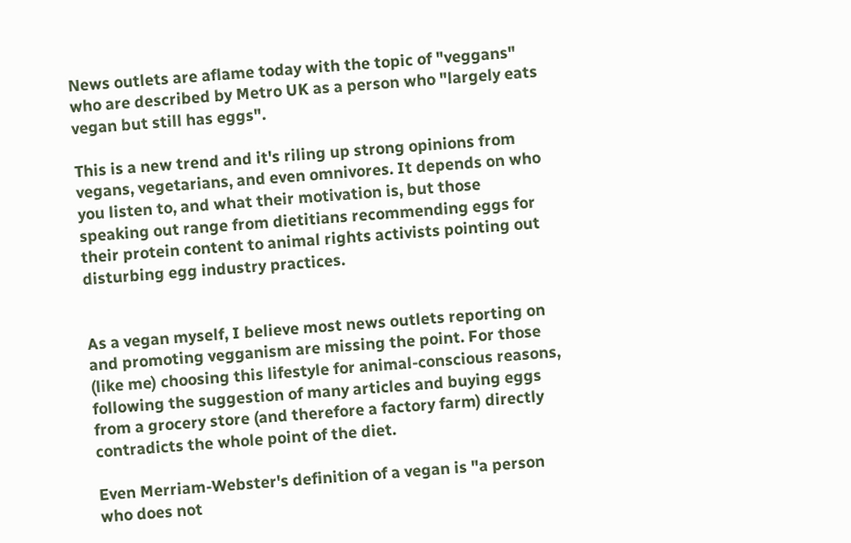News outlets are aflame today with the topic of "veggans" who are described by Metro UK as a person who "largely eats vegan but still has eggs".

This is a new trend and it's riling up strong opinions from vegans, vegetarians, and even omnivores. It depends on who you listen to, and what their motivation is, but those speaking out range from dietitians recommending eggs for their protein content to animal rights activists pointing out disturbing egg industry practices.


As a vegan myself, I believe most news outlets reporting on and promoting vegganism are missing the point. For those (like me) choosing this lifestyle for animal-conscious reasons, following the suggestion of many articles and buying eggs from a grocery store (and therefore a factory farm) directly contradicts the whole point of the diet.

Even Merriam-Webster's definition of a vegan is "a person who does not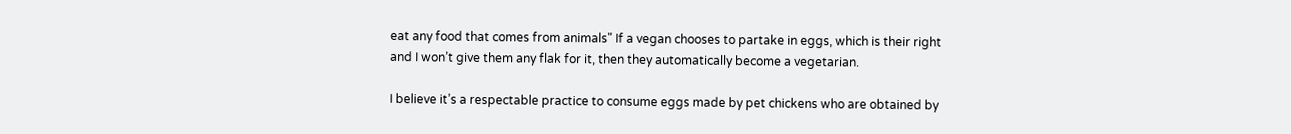eat any food that comes from animals" If a vegan chooses to partake in eggs, which is their right and I won’t give them any flak for it, then they automatically become a vegetarian.

I believe it’s a respectable practice to consume eggs made by pet chickens who are obtained by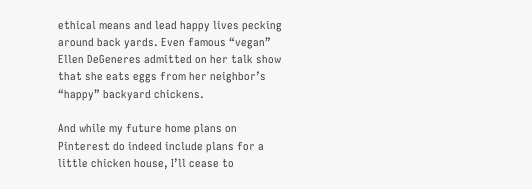ethical means and lead happy lives pecking around back yards. Even famous “vegan” Ellen DeGeneres admitted on her talk show that she eats eggs from her neighbor’s “happy” backyard chickens.

And while my future home plans on Pinterest do indeed include plans for a little chicken house, I’ll cease to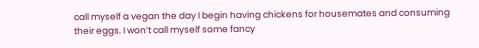call myself a vegan the day I begin having chickens for housemates and consuming their eggs. I won’t call myself some fancy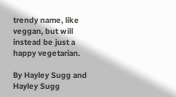trendy name, like veggan, but will instead be just a happy vegetarian.

By Hayley Sugg and Hayley Sugg